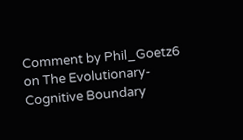Comment by Phil_Goetz6 on The Evolutionary-Cognitive Boundary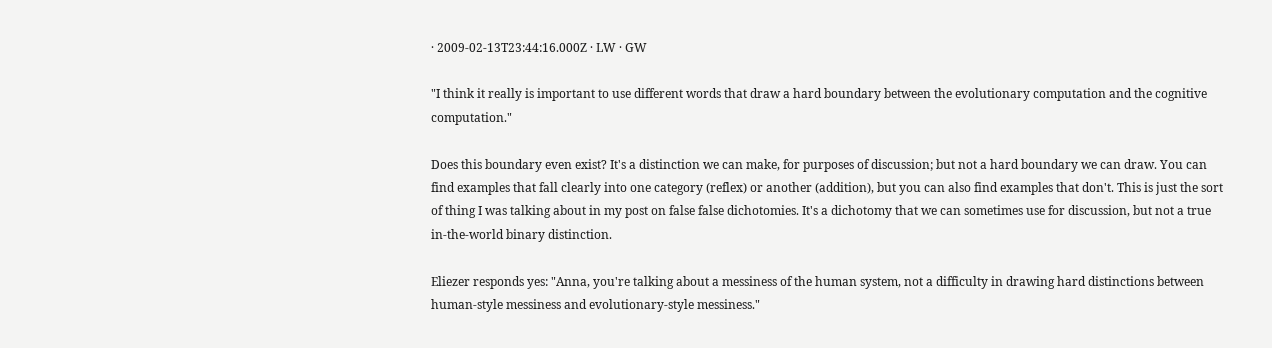· 2009-02-13T23:44:16.000Z · LW · GW

"I think it really is important to use different words that draw a hard boundary between the evolutionary computation and the cognitive computation."

Does this boundary even exist? It's a distinction we can make, for purposes of discussion; but not a hard boundary we can draw. You can find examples that fall clearly into one category (reflex) or another (addition), but you can also find examples that don't. This is just the sort of thing I was talking about in my post on false false dichotomies. It's a dichotomy that we can sometimes use for discussion, but not a true in-the-world binary distinction.

Eliezer responds yes: "Anna, you're talking about a messiness of the human system, not a difficulty in drawing hard distinctions between human-style messiness and evolutionary-style messiness."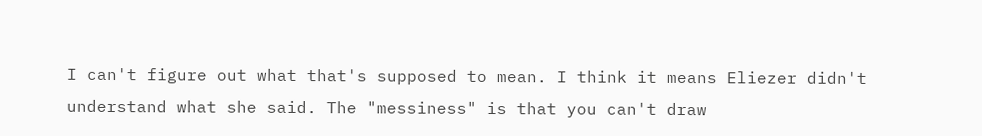I can't figure out what that's supposed to mean. I think it means Eliezer didn't understand what she said. The "messiness" is that you can't draw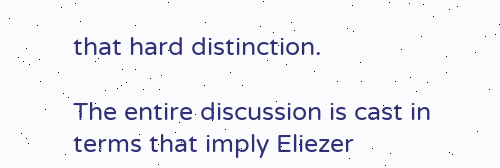that hard distinction.

The entire discussion is cast in terms that imply Eliezer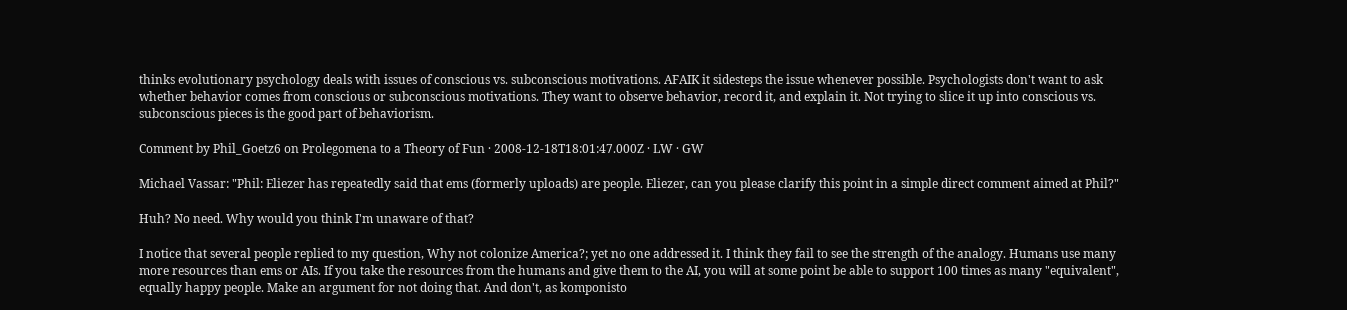thinks evolutionary psychology deals with issues of conscious vs. subconscious motivations. AFAIK it sidesteps the issue whenever possible. Psychologists don't want to ask whether behavior comes from conscious or subconscious motivations. They want to observe behavior, record it, and explain it. Not trying to slice it up into conscious vs. subconscious pieces is the good part of behaviorism.

Comment by Phil_Goetz6 on Prolegomena to a Theory of Fun · 2008-12-18T18:01:47.000Z · LW · GW

Michael Vassar: "Phil: Eliezer has repeatedly said that ems (formerly uploads) are people. Eliezer, can you please clarify this point in a simple direct comment aimed at Phil?"

Huh? No need. Why would you think I'm unaware of that?

I notice that several people replied to my question, Why not colonize America?; yet no one addressed it. I think they fail to see the strength of the analogy. Humans use many more resources than ems or AIs. If you take the resources from the humans and give them to the AI, you will at some point be able to support 100 times as many "equivalent", equally happy people. Make an argument for not doing that. And don't, as komponisto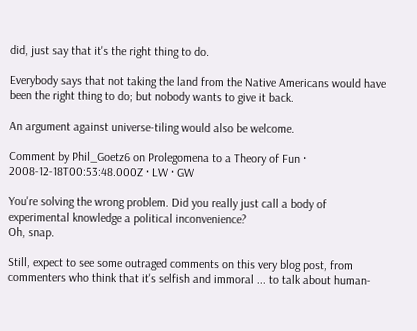did, just say that it's the right thing to do.

Everybody says that not taking the land from the Native Americans would have been the right thing to do; but nobody wants to give it back.

An argument against universe-tiling would also be welcome.

Comment by Phil_Goetz6 on Prolegomena to a Theory of Fun · 2008-12-18T00:53:48.000Z · LW · GW

You're solving the wrong problem. Did you really just call a body of experimental knowledge a political inconvenience?
Oh, snap.

Still, expect to see some outraged comments on this very blog post, from commenters who think that it's selfish and immoral ... to talk about human-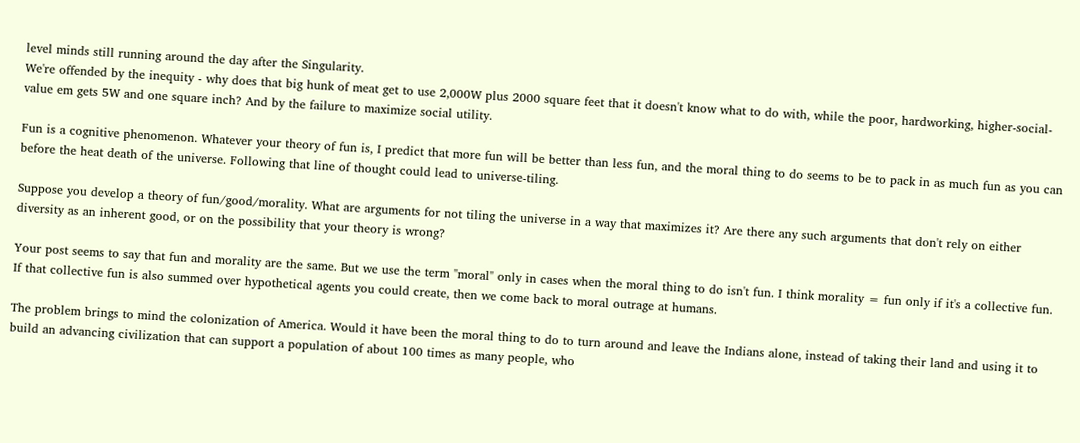level minds still running around the day after the Singularity.
We're offended by the inequity - why does that big hunk of meat get to use 2,000W plus 2000 square feet that it doesn't know what to do with, while the poor, hardworking, higher-social-value em gets 5W and one square inch? And by the failure to maximize social utility.

Fun is a cognitive phenomenon. Whatever your theory of fun is, I predict that more fun will be better than less fun, and the moral thing to do seems to be to pack in as much fun as you can before the heat death of the universe. Following that line of thought could lead to universe-tiling.

Suppose you develop a theory of fun/good/morality. What are arguments for not tiling the universe in a way that maximizes it? Are there any such arguments that don't rely on either diversity as an inherent good, or on the possibility that your theory is wrong?

Your post seems to say that fun and morality are the same. But we use the term "moral" only in cases when the moral thing to do isn't fun. I think morality = fun only if it's a collective fun. If that collective fun is also summed over hypothetical agents you could create, then we come back to moral outrage at humans.

The problem brings to mind the colonization of America. Would it have been the moral thing to do to turn around and leave the Indians alone, instead of taking their land and using it to build an advancing civilization that can support a population of about 100 times as many people, who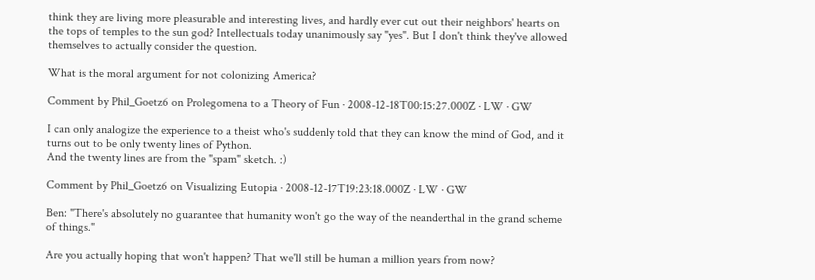think they are living more pleasurable and interesting lives, and hardly ever cut out their neighbors' hearts on the tops of temples to the sun god? Intellectuals today unanimously say "yes". But I don't think they've allowed themselves to actually consider the question.

What is the moral argument for not colonizing America?

Comment by Phil_Goetz6 on Prolegomena to a Theory of Fun · 2008-12-18T00:15:27.000Z · LW · GW

I can only analogize the experience to a theist who's suddenly told that they can know the mind of God, and it turns out to be only twenty lines of Python.
And the twenty lines are from the "spam" sketch. :)

Comment by Phil_Goetz6 on Visualizing Eutopia · 2008-12-17T19:23:18.000Z · LW · GW

Ben: "There's absolutely no guarantee that humanity won't go the way of the neanderthal in the grand scheme of things."

Are you actually hoping that won't happen? That we'll still be human a million years from now?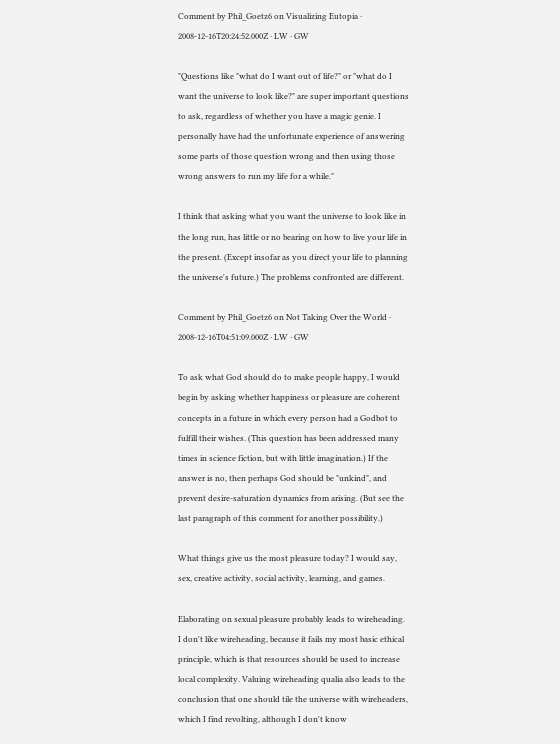Comment by Phil_Goetz6 on Visualizing Eutopia · 2008-12-16T20:24:52.000Z · LW · GW

"Questions like "what do I want out of life?" or "what do I want the universe to look like?" are super important questions to ask, regardless of whether you have a magic genie. I personally have had the unfortunate experience of answering some parts of those question wrong and then using those wrong answers to run my life for a while."

I think that asking what you want the universe to look like in the long run, has little or no bearing on how to live your life in the present. (Except insofar as you direct your life to planning the universe's future.) The problems confronted are different.

Comment by Phil_Goetz6 on Not Taking Over the World · 2008-12-16T04:51:09.000Z · LW · GW

To ask what God should do to make people happy, I would begin by asking whether happiness or pleasure are coherent concepts in a future in which every person had a Godbot to fulfill their wishes. (This question has been addressed many times in science fiction, but with little imagination.) If the answer is no, then perhaps God should be "unkind", and prevent desire-saturation dynamics from arising. (But see the last paragraph of this comment for another possibility.)

What things give us the most pleasure today? I would say, sex, creative activity, social activity, learning, and games.

Elaborating on sexual pleasure probably leads to wireheading. I don't like wireheading, because it fails my most basic ethical principle, which is that resources should be used to increase local complexity. Valuing wireheading qualia also leads to the conclusion that one should tile the universe with wireheaders, which I find revolting, although I don't know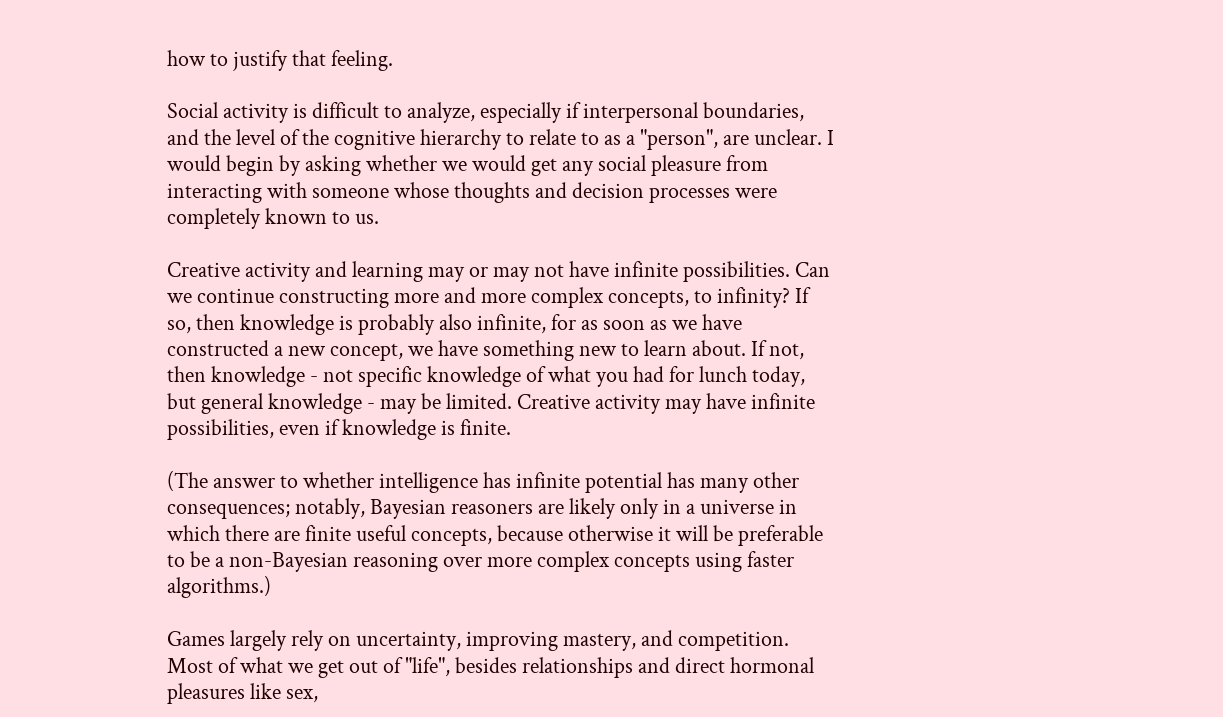how to justify that feeling.

Social activity is difficult to analyze, especially if interpersonal boundaries, and the level of the cognitive hierarchy to relate to as a "person", are unclear. I would begin by asking whether we would get any social pleasure from interacting with someone whose thoughts and decision processes were completely known to us.

Creative activity and learning may or may not have infinite possibilities. Can we continue constructing more and more complex concepts, to infinity? If so, then knowledge is probably also infinite, for as soon as we have constructed a new concept, we have something new to learn about. If not, then knowledge - not specific knowledge of what you had for lunch today, but general knowledge - may be limited. Creative activity may have infinite possibilities, even if knowledge is finite.

(The answer to whether intelligence has infinite potential has many other consequences; notably, Bayesian reasoners are likely only in a universe in which there are finite useful concepts, because otherwise it will be preferable to be a non-Bayesian reasoning over more complex concepts using faster algorithms.)

Games largely rely on uncertainty, improving mastery, and competition. Most of what we get out of "life", besides relationships and direct hormonal pleasures like sex,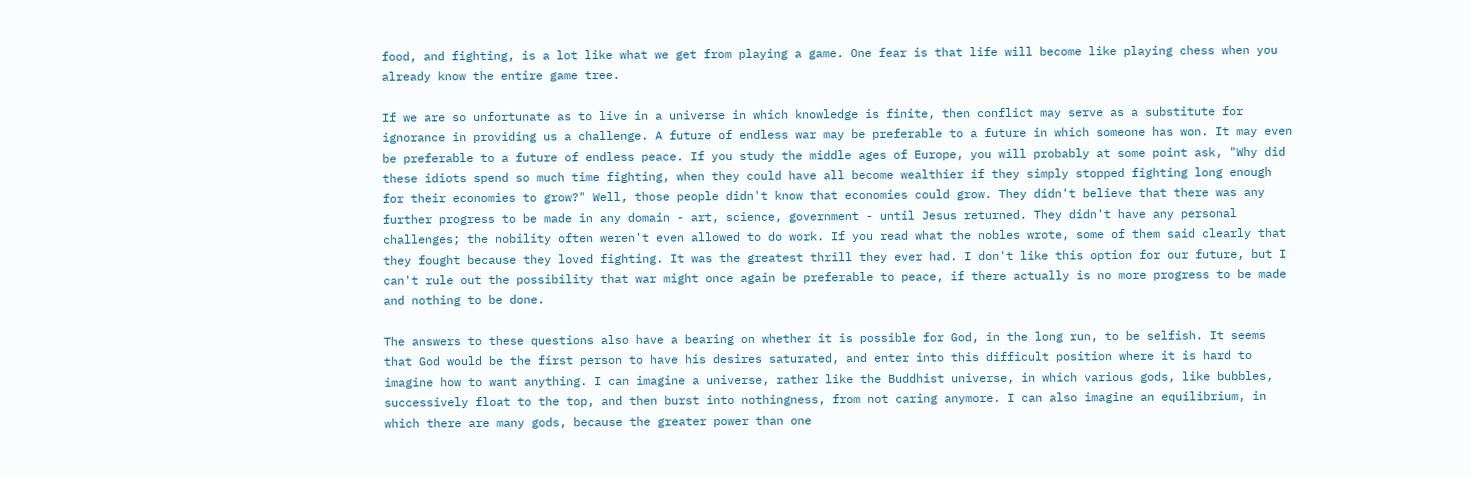food, and fighting, is a lot like what we get from playing a game. One fear is that life will become like playing chess when you already know the entire game tree.

If we are so unfortunate as to live in a universe in which knowledge is finite, then conflict may serve as a substitute for ignorance in providing us a challenge. A future of endless war may be preferable to a future in which someone has won. It may even be preferable to a future of endless peace. If you study the middle ages of Europe, you will probably at some point ask, "Why did these idiots spend so much time fighting, when they could have all become wealthier if they simply stopped fighting long enough for their economies to grow?" Well, those people didn't know that economies could grow. They didn't believe that there was any further progress to be made in any domain - art, science, government - until Jesus returned. They didn't have any personal challenges; the nobility often weren't even allowed to do work. If you read what the nobles wrote, some of them said clearly that they fought because they loved fighting. It was the greatest thrill they ever had. I don't like this option for our future, but I can't rule out the possibility that war might once again be preferable to peace, if there actually is no more progress to be made and nothing to be done.

The answers to these questions also have a bearing on whether it is possible for God, in the long run, to be selfish. It seems that God would be the first person to have his desires saturated, and enter into this difficult position where it is hard to imagine how to want anything. I can imagine a universe, rather like the Buddhist universe, in which various gods, like bubbles, successively float to the top, and then burst into nothingness, from not caring anymore. I can also imagine an equilibrium, in which there are many gods, because the greater power than one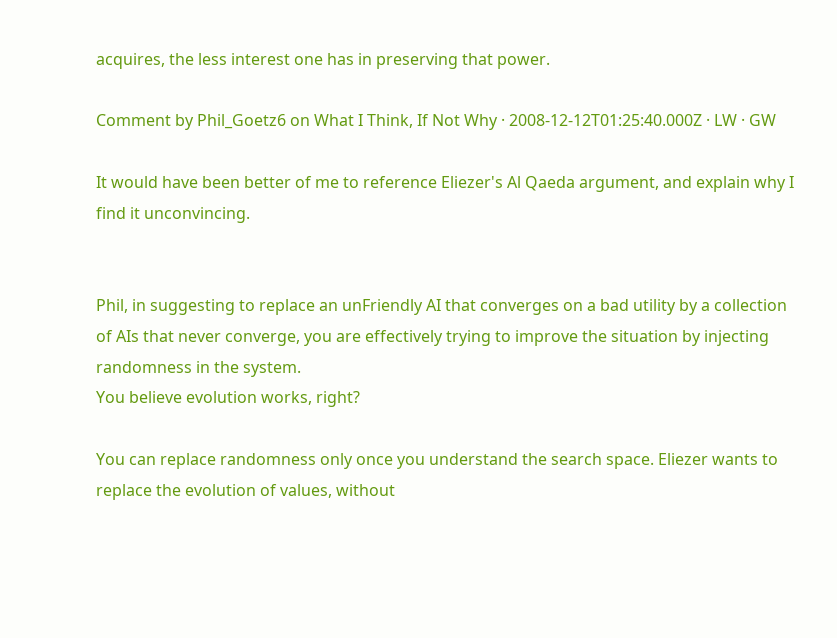acquires, the less interest one has in preserving that power.

Comment by Phil_Goetz6 on What I Think, If Not Why · 2008-12-12T01:25:40.000Z · LW · GW

It would have been better of me to reference Eliezer's Al Qaeda argument, and explain why I find it unconvincing.


Phil, in suggesting to replace an unFriendly AI that converges on a bad utility by a collection of AIs that never converge, you are effectively trying to improve the situation by injecting randomness in the system.
You believe evolution works, right?

You can replace randomness only once you understand the search space. Eliezer wants to replace the evolution of values, without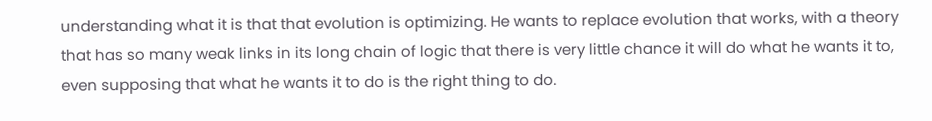understanding what it is that that evolution is optimizing. He wants to replace evolution that works, with a theory that has so many weak links in its long chain of logic that there is very little chance it will do what he wants it to, even supposing that what he wants it to do is the right thing to do.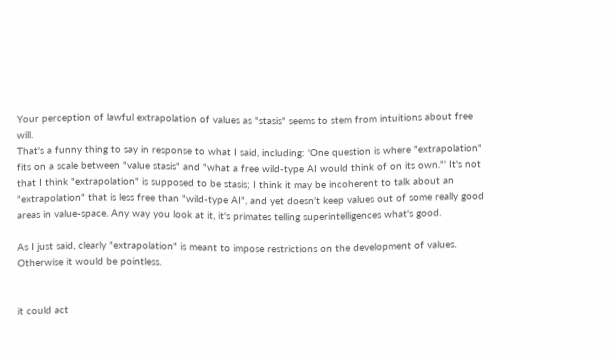Your perception of lawful extrapolation of values as "stasis" seems to stem from intuitions about free will.
That's a funny thing to say in response to what I said, including: 'One question is where "extrapolation" fits on a scale between "value stasis" and "what a free wild-type AI would think of on its own."' It's not that I think "extrapolation" is supposed to be stasis; I think it may be incoherent to talk about an "extrapolation" that is less free than "wild-type AI", and yet doesn't keep values out of some really good areas in value-space. Any way you look at it, it's primates telling superintelligences what's good.

As I just said, clearly "extrapolation" is meant to impose restrictions on the development of values. Otherwise it would be pointless.


it could act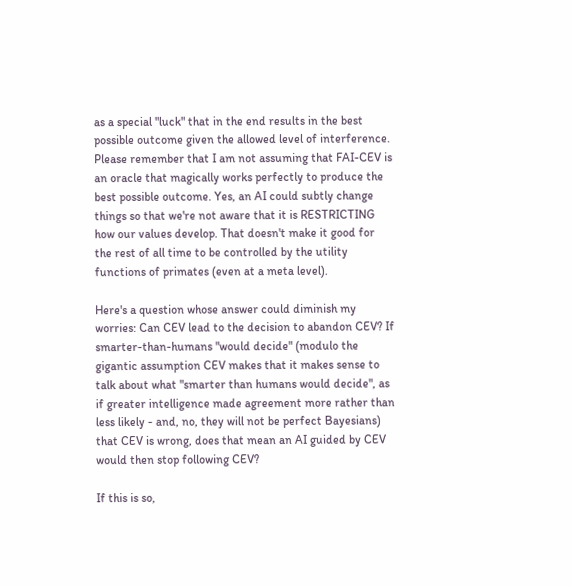as a special "luck" that in the end results in the best possible outcome given the allowed level of interference.
Please remember that I am not assuming that FAI-CEV is an oracle that magically works perfectly to produce the best possible outcome. Yes, an AI could subtly change things so that we're not aware that it is RESTRICTING how our values develop. That doesn't make it good for the rest of all time to be controlled by the utility functions of primates (even at a meta level).

Here's a question whose answer could diminish my worries: Can CEV lead to the decision to abandon CEV? If smarter-than-humans "would decide" (modulo the gigantic assumption CEV makes that it makes sense to talk about what "smarter than humans would decide", as if greater intelligence made agreement more rather than less likely - and, no, they will not be perfect Bayesians) that CEV is wrong, does that mean an AI guided by CEV would then stop following CEV?

If this is so,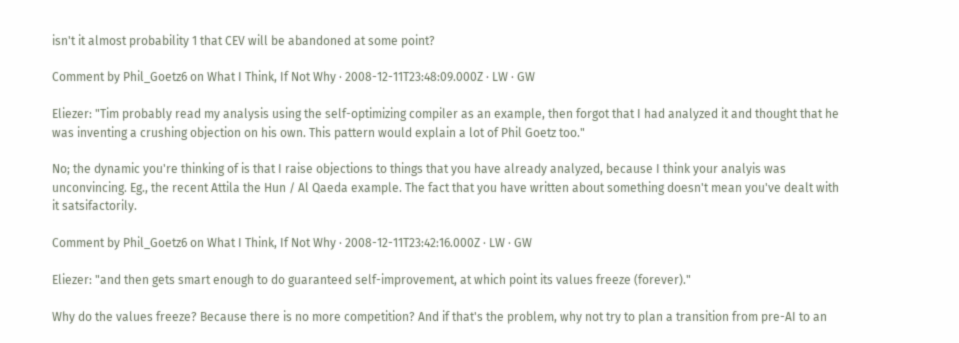isn't it almost probability 1 that CEV will be abandoned at some point?

Comment by Phil_Goetz6 on What I Think, If Not Why · 2008-12-11T23:48:09.000Z · LW · GW

Eliezer: "Tim probably read my analysis using the self-optimizing compiler as an example, then forgot that I had analyzed it and thought that he was inventing a crushing objection on his own. This pattern would explain a lot of Phil Goetz too."

No; the dynamic you're thinking of is that I raise objections to things that you have already analyzed, because I think your analyis was unconvincing. Eg., the recent Attila the Hun / Al Qaeda example. The fact that you have written about something doesn't mean you've dealt with it satsifactorily.

Comment by Phil_Goetz6 on What I Think, If Not Why · 2008-12-11T23:42:16.000Z · LW · GW

Eliezer: "and then gets smart enough to do guaranteed self-improvement, at which point its values freeze (forever)."

Why do the values freeze? Because there is no more competition? And if that's the problem, why not try to plan a transition from pre-AI to an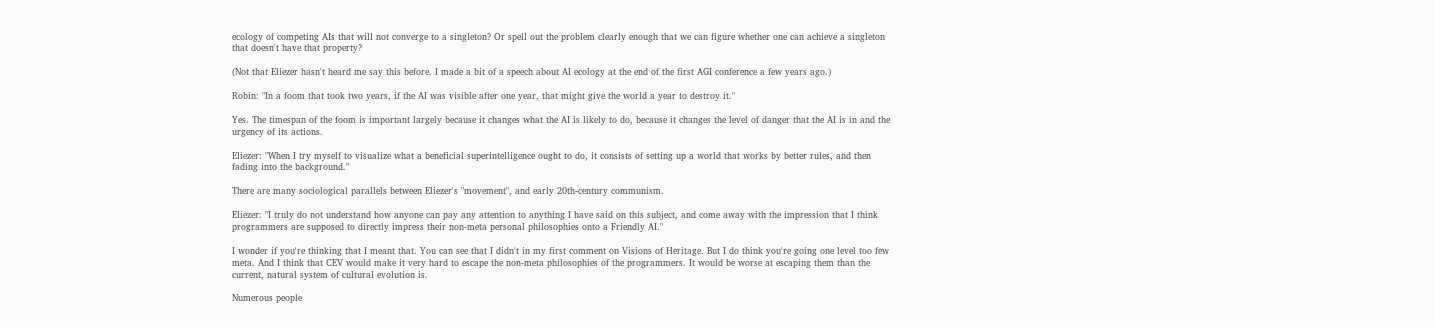ecology of competing AIs that will not converge to a singleton? Or spell out the problem clearly enough that we can figure whether one can achieve a singleton that doesn't have that property?

(Not that Eliezer hasn't heard me say this before. I made a bit of a speech about AI ecology at the end of the first AGI conference a few years ago.)

Robin: "In a foom that took two years, if the AI was visible after one year, that might give the world a year to destroy it."

Yes. The timespan of the foom is important largely because it changes what the AI is likely to do, because it changes the level of danger that the AI is in and the urgency of its actions.

Eliezer: "When I try myself to visualize what a beneficial superintelligence ought to do, it consists of setting up a world that works by better rules, and then fading into the background."

There are many sociological parallels between Eliezer's "movement", and early 20th-century communism.

Eliezer: "I truly do not understand how anyone can pay any attention to anything I have said on this subject, and come away with the impression that I think programmers are supposed to directly impress their non-meta personal philosophies onto a Friendly AI."

I wonder if you're thinking that I meant that. You can see that I didn't in my first comment on Visions of Heritage. But I do think you're going one level too few meta. And I think that CEV would make it very hard to escape the non-meta philosophies of the programmers. It would be worse at escaping them than the current, natural system of cultural evolution is.

Numerous people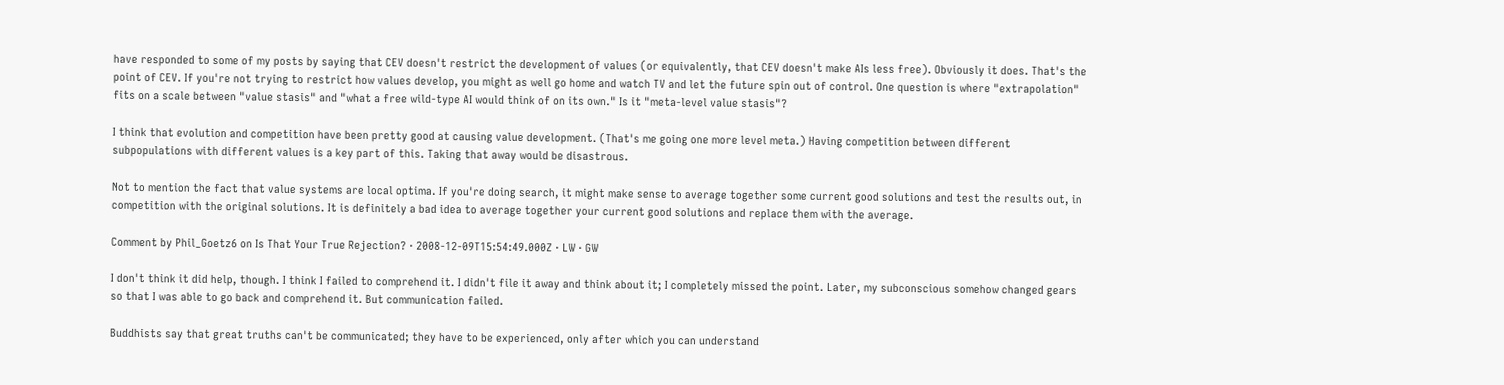have responded to some of my posts by saying that CEV doesn't restrict the development of values (or equivalently, that CEV doesn't make AIs less free). Obviously it does. That's the point of CEV. If you're not trying to restrict how values develop, you might as well go home and watch TV and let the future spin out of control. One question is where "extrapolation" fits on a scale between "value stasis" and "what a free wild-type AI would think of on its own." Is it "meta-level value stasis"?

I think that evolution and competition have been pretty good at causing value development. (That's me going one more level meta.) Having competition between different subpopulations with different values is a key part of this. Taking that away would be disastrous.

Not to mention the fact that value systems are local optima. If you're doing search, it might make sense to average together some current good solutions and test the results out, in competition with the original solutions. It is definitely a bad idea to average together your current good solutions and replace them with the average.

Comment by Phil_Goetz6 on Is That Your True Rejection? · 2008-12-09T15:54:49.000Z · LW · GW

I don't think it did help, though. I think I failed to comprehend it. I didn't file it away and think about it; I completely missed the point. Later, my subconscious somehow changed gears so that I was able to go back and comprehend it. But communication failed.

Buddhists say that great truths can't be communicated; they have to be experienced, only after which you can understand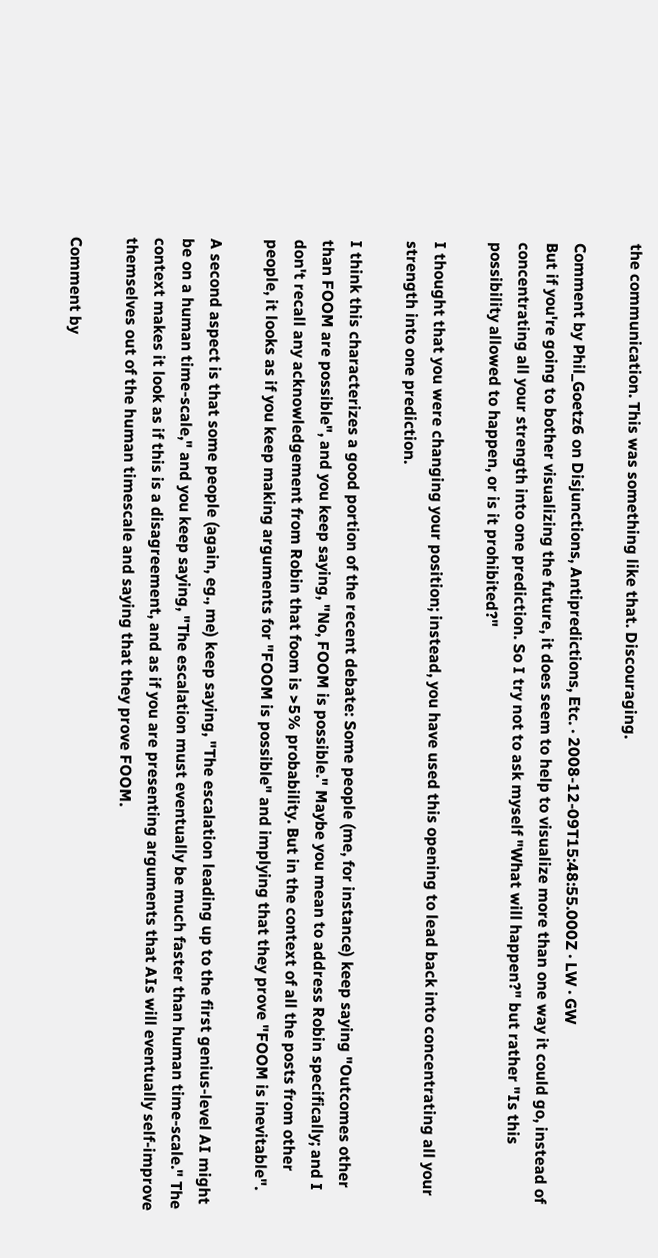the communication. This was something like that. Discouraging.

Comment by Phil_Goetz6 on Disjunctions, Antipredictions, Etc. · 2008-12-09T15:48:55.000Z · LW · GW
But if you're going to bother visualizing the future, it does seem to help to visualize more than one way it could go, instead of concentrating all your strength into one prediction. So I try not to ask myself "What will happen?" but rather "Is this possibility allowed to happen, or is it prohibited?"

I thought that you were changing your position; instead, you have used this opening to lead back into concentrating all your strength into one prediction.

I think this characterizes a good portion of the recent debate: Some people (me, for instance) keep saying "Outcomes other than FOOM are possible", and you keep saying, "No, FOOM is possible." Maybe you mean to address Robin specifically; and I don't recall any acknowledgement from Robin that foom is >5% probability. But in the context of all the posts from other people, it looks as if you keep making arguments for "FOOM is possible" and implying that they prove "FOOM is inevitable".

A second aspect is that some people (again, eg., me) keep saying, "The escalation leading up to the first genius-level AI might be on a human time-scale," and you keep saying, "The escalation must eventually be much faster than human time-scale." The context makes it look as if this is a disagreement, and as if you are presenting arguments that AIs will eventually self-improve themselves out of the human timescale and saying that they prove FOOM.

Comment by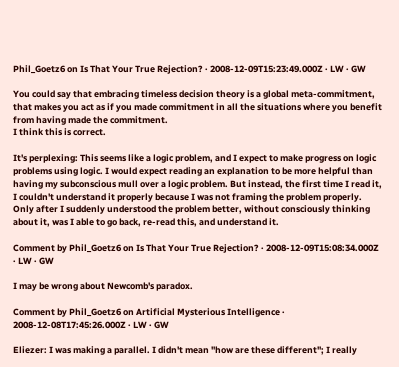Phil_Goetz6 on Is That Your True Rejection? · 2008-12-09T15:23:49.000Z · LW · GW

You could say that embracing timeless decision theory is a global meta-commitment, that makes you act as if you made commitment in all the situations where you benefit from having made the commitment.
I think this is correct.

It's perplexing: This seems like a logic problem, and I expect to make progress on logic problems using logic. I would expect reading an explanation to be more helpful than having my subconscious mull over a logic problem. But instead, the first time I read it, I couldn't understand it properly because I was not framing the problem properly. Only after I suddenly understood the problem better, without consciously thinking about it, was I able to go back, re-read this, and understand it.

Comment by Phil_Goetz6 on Is That Your True Rejection? · 2008-12-09T15:08:34.000Z · LW · GW

I may be wrong about Newcomb's paradox.

Comment by Phil_Goetz6 on Artificial Mysterious Intelligence · 2008-12-08T17:45:26.000Z · LW · GW

Eliezer: I was making a parallel. I didn't mean "how are these different"; I really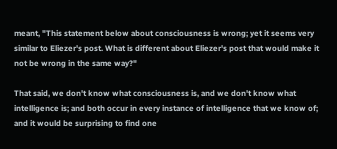meant, "This statement below about consciousness is wrong; yet it seems very similar to Eliezer's post. What is different about Eliezer's post that would make it not be wrong in the same way?"

That said, we don't know what consciousness is, and we don't know what intelligence is; and both occur in every instance of intelligence that we know of; and it would be surprising to find one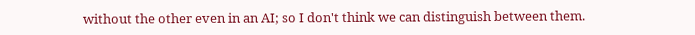without the other even in an AI; so I don't think we can distinguish between them.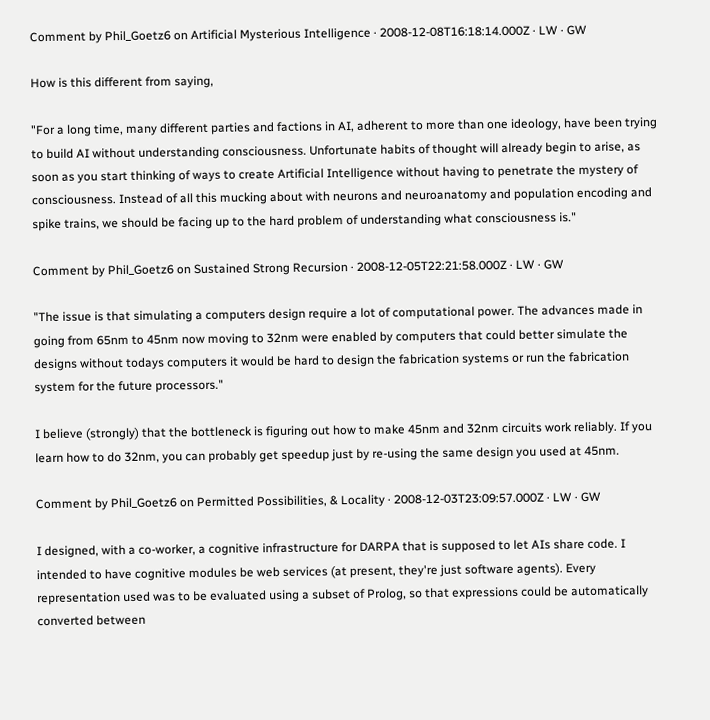Comment by Phil_Goetz6 on Artificial Mysterious Intelligence · 2008-12-08T16:18:14.000Z · LW · GW

How is this different from saying,

"For a long time, many different parties and factions in AI, adherent to more than one ideology, have been trying to build AI without understanding consciousness. Unfortunate habits of thought will already begin to arise, as soon as you start thinking of ways to create Artificial Intelligence without having to penetrate the mystery of consciousness. Instead of all this mucking about with neurons and neuroanatomy and population encoding and spike trains, we should be facing up to the hard problem of understanding what consciousness is."

Comment by Phil_Goetz6 on Sustained Strong Recursion · 2008-12-05T22:21:58.000Z · LW · GW

"The issue is that simulating a computers design require a lot of computational power. The advances made in going from 65nm to 45nm now moving to 32nm were enabled by computers that could better simulate the designs without todays computers it would be hard to design the fabrication systems or run the fabrication system for the future processors."

I believe (strongly) that the bottleneck is figuring out how to make 45nm and 32nm circuits work reliably. If you learn how to do 32nm, you can probably get speedup just by re-using the same design you used at 45nm.

Comment by Phil_Goetz6 on Permitted Possibilities, & Locality · 2008-12-03T23:09:57.000Z · LW · GW

I designed, with a co-worker, a cognitive infrastructure for DARPA that is supposed to let AIs share code. I intended to have cognitive modules be web services (at present, they're just software agents). Every representation used was to be evaluated using a subset of Prolog, so that expressions could be automatically converted between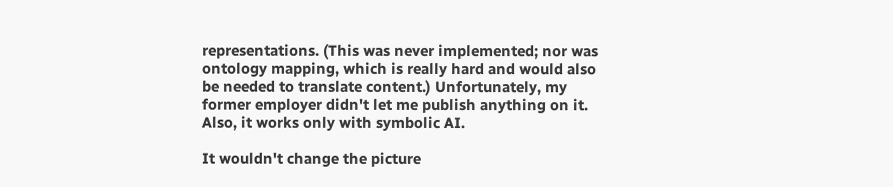representations. (This was never implemented; nor was ontology mapping, which is really hard and would also be needed to translate content.) Unfortunately, my former employer didn't let me publish anything on it. Also, it works only with symbolic AI.

It wouldn't change the picture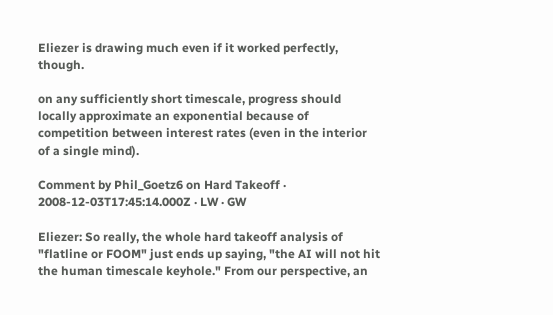Eliezer is drawing much even if it worked perfectly, though.

on any sufficiently short timescale, progress should locally approximate an exponential because of competition between interest rates (even in the interior of a single mind).

Comment by Phil_Goetz6 on Hard Takeoff · 2008-12-03T17:45:14.000Z · LW · GW

Eliezer: So really, the whole hard takeoff analysis of "flatline or FOOM" just ends up saying, "the AI will not hit the human timescale keyhole." From our perspective, an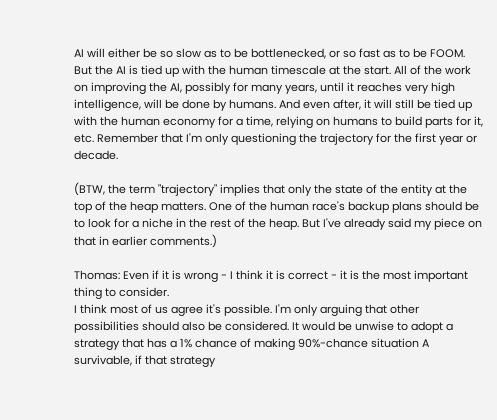AI will either be so slow as to be bottlenecked, or so fast as to be FOOM.
But the AI is tied up with the human timescale at the start. All of the work on improving the AI, possibly for many years, until it reaches very high intelligence, will be done by humans. And even after, it will still be tied up with the human economy for a time, relying on humans to build parts for it, etc. Remember that I'm only questioning the trajectory for the first year or decade.

(BTW, the term "trajectory" implies that only the state of the entity at the top of the heap matters. One of the human race's backup plans should be to look for a niche in the rest of the heap. But I've already said my piece on that in earlier comments.)

Thomas: Even if it is wrong - I think it is correct - it is the most important thing to consider.
I think most of us agree it's possible. I'm only arguing that other possibilities should also be considered. It would be unwise to adopt a strategy that has a 1% chance of making 90%-chance situation A survivable, if that strategy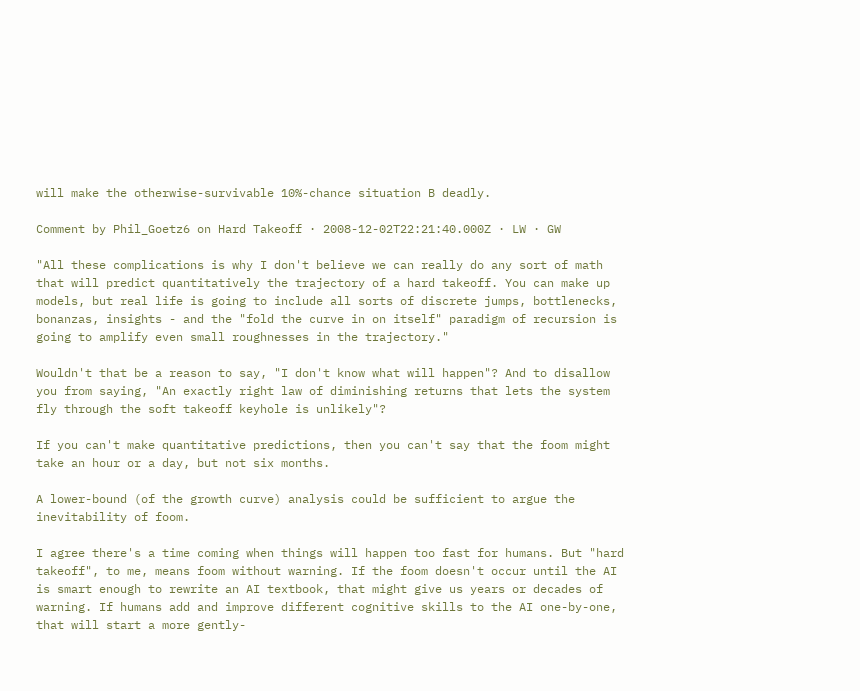will make the otherwise-survivable 10%-chance situation B deadly.

Comment by Phil_Goetz6 on Hard Takeoff · 2008-12-02T22:21:40.000Z · LW · GW

"All these complications is why I don't believe we can really do any sort of math that will predict quantitatively the trajectory of a hard takeoff. You can make up models, but real life is going to include all sorts of discrete jumps, bottlenecks, bonanzas, insights - and the "fold the curve in on itself" paradigm of recursion is going to amplify even small roughnesses in the trajectory."

Wouldn't that be a reason to say, "I don't know what will happen"? And to disallow you from saying, "An exactly right law of diminishing returns that lets the system fly through the soft takeoff keyhole is unlikely"?

If you can't make quantitative predictions, then you can't say that the foom might take an hour or a day, but not six months.

A lower-bound (of the growth curve) analysis could be sufficient to argue the inevitability of foom.

I agree there's a time coming when things will happen too fast for humans. But "hard takeoff", to me, means foom without warning. If the foom doesn't occur until the AI is smart enough to rewrite an AI textbook, that might give us years or decades of warning. If humans add and improve different cognitive skills to the AI one-by-one, that will start a more gently-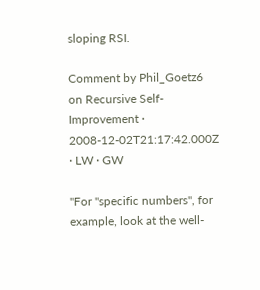sloping RSI.

Comment by Phil_Goetz6 on Recursive Self-Improvement · 2008-12-02T21:17:42.000Z · LW · GW

"For "specific numbers", for example, look at the well-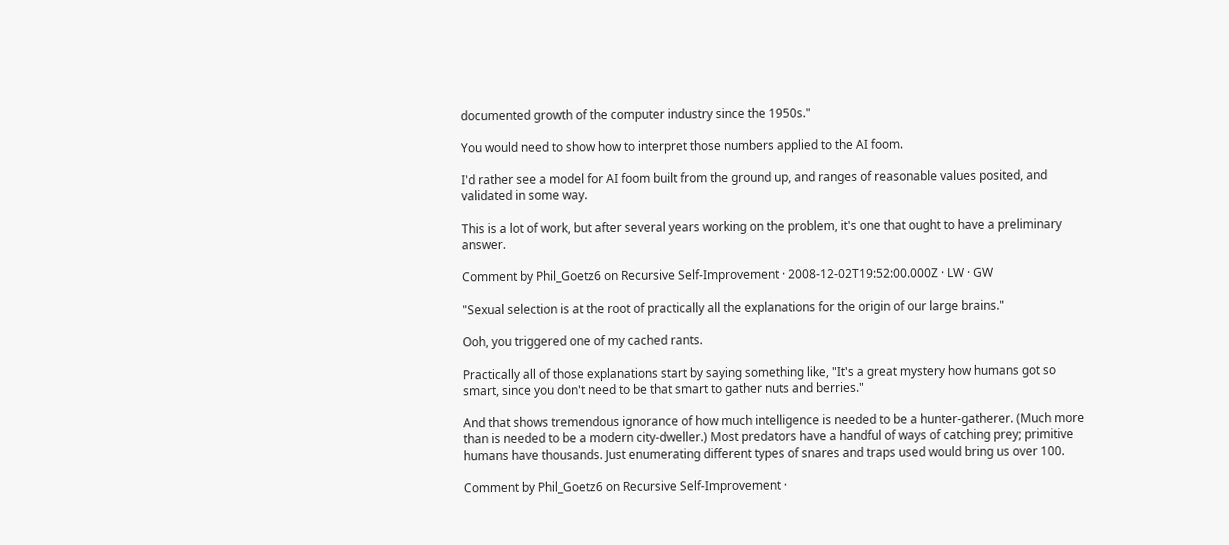documented growth of the computer industry since the 1950s."

You would need to show how to interpret those numbers applied to the AI foom.

I'd rather see a model for AI foom built from the ground up, and ranges of reasonable values posited, and validated in some way.

This is a lot of work, but after several years working on the problem, it's one that ought to have a preliminary answer.

Comment by Phil_Goetz6 on Recursive Self-Improvement · 2008-12-02T19:52:00.000Z · LW · GW

"Sexual selection is at the root of practically all the explanations for the origin of our large brains."

Ooh, you triggered one of my cached rants.

Practically all of those explanations start by saying something like, "It's a great mystery how humans got so smart, since you don't need to be that smart to gather nuts and berries."

And that shows tremendous ignorance of how much intelligence is needed to be a hunter-gatherer. (Much more than is needed to be a modern city-dweller.) Most predators have a handful of ways of catching prey; primitive humans have thousands. Just enumerating different types of snares and traps used would bring us over 100.

Comment by Phil_Goetz6 on Recursive Self-Improvement ·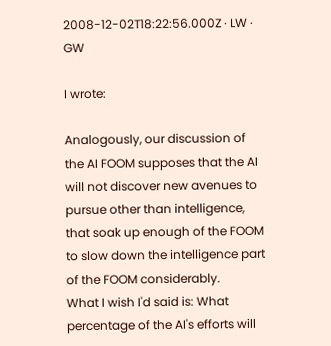2008-12-02T18:22:56.000Z · LW · GW

I wrote:

Analogously, our discussion of the AI FOOM supposes that the AI will not discover new avenues to pursue other than intelligence, that soak up enough of the FOOM to slow down the intelligence part of the FOOM considerably.
What I wish I'd said is: What percentage of the AI's efforts will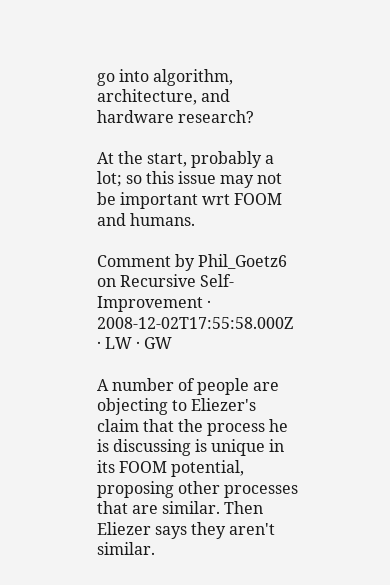go into algorithm, architecture, and hardware research?

At the start, probably a lot; so this issue may not be important wrt FOOM and humans.

Comment by Phil_Goetz6 on Recursive Self-Improvement · 2008-12-02T17:55:58.000Z · LW · GW

A number of people are objecting to Eliezer's claim that the process he is discussing is unique in its FOOM potential, proposing other processes that are similar. Then Eliezer says they aren't similar.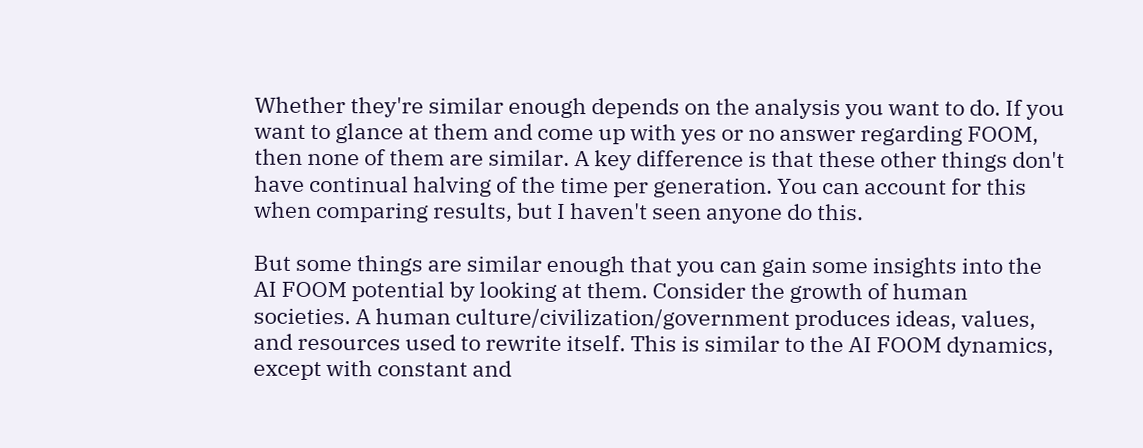Whether they're similar enough depends on the analysis you want to do. If you want to glance at them and come up with yes or no answer regarding FOOM, then none of them are similar. A key difference is that these other things don't have continual halving of the time per generation. You can account for this when comparing results, but I haven't seen anyone do this.

But some things are similar enough that you can gain some insights into the AI FOOM potential by looking at them. Consider the growth of human societies. A human culture/civilization/government produces ideas, values, and resources used to rewrite itself. This is similar to the AI FOOM dynamics, except with constant and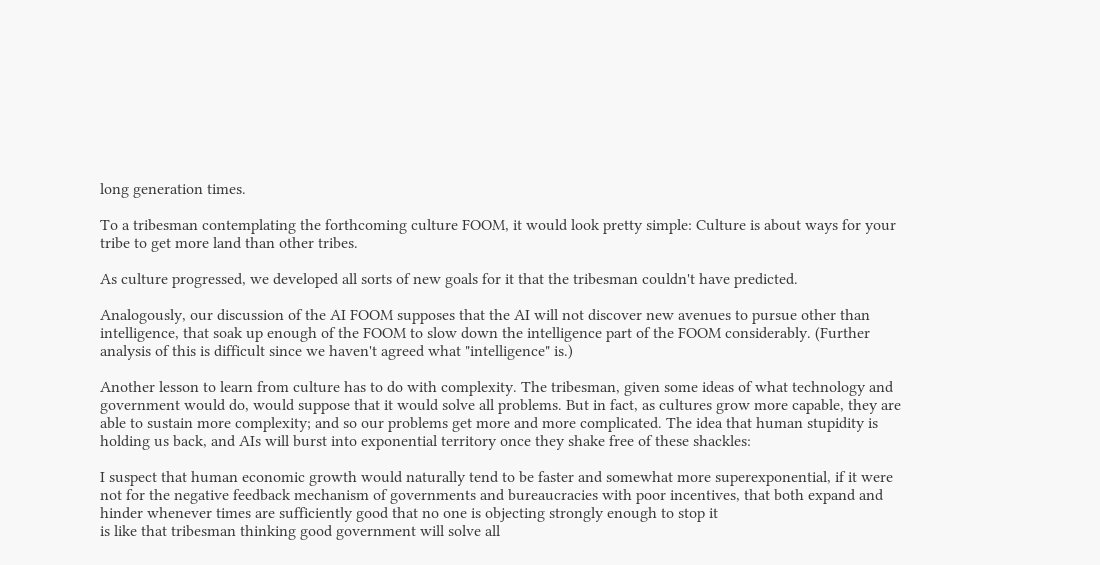long generation times.

To a tribesman contemplating the forthcoming culture FOOM, it would look pretty simple: Culture is about ways for your tribe to get more land than other tribes.

As culture progressed, we developed all sorts of new goals for it that the tribesman couldn't have predicted.

Analogously, our discussion of the AI FOOM supposes that the AI will not discover new avenues to pursue other than intelligence, that soak up enough of the FOOM to slow down the intelligence part of the FOOM considerably. (Further analysis of this is difficult since we haven't agreed what "intelligence" is.)

Another lesson to learn from culture has to do with complexity. The tribesman, given some ideas of what technology and government would do, would suppose that it would solve all problems. But in fact, as cultures grow more capable, they are able to sustain more complexity; and so our problems get more and more complicated. The idea that human stupidity is holding us back, and AIs will burst into exponential territory once they shake free of these shackles:

I suspect that human economic growth would naturally tend to be faster and somewhat more superexponential, if it were not for the negative feedback mechanism of governments and bureaucracies with poor incentives, that both expand and hinder whenever times are sufficiently good that no one is objecting strongly enough to stop it
is like that tribesman thinking good government will solve all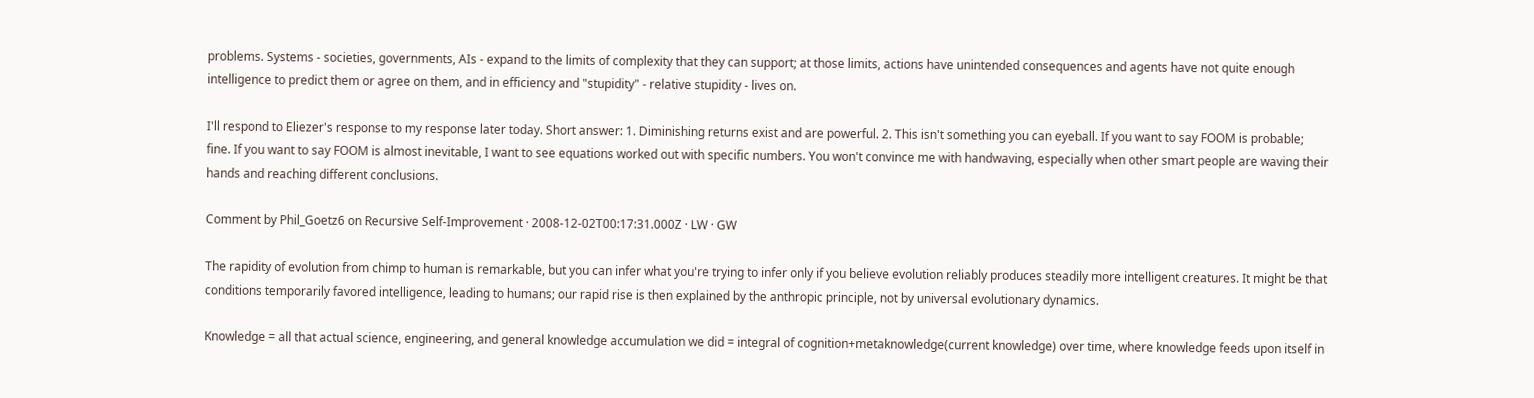problems. Systems - societies, governments, AIs - expand to the limits of complexity that they can support; at those limits, actions have unintended consequences and agents have not quite enough intelligence to predict them or agree on them, and in efficiency and "stupidity" - relative stupidity - lives on.

I'll respond to Eliezer's response to my response later today. Short answer: 1. Diminishing returns exist and are powerful. 2. This isn't something you can eyeball. If you want to say FOOM is probable; fine. If you want to say FOOM is almost inevitable, I want to see equations worked out with specific numbers. You won't convince me with handwaving, especially when other smart people are waving their hands and reaching different conclusions.

Comment by Phil_Goetz6 on Recursive Self-Improvement · 2008-12-02T00:17:31.000Z · LW · GW

The rapidity of evolution from chimp to human is remarkable, but you can infer what you're trying to infer only if you believe evolution reliably produces steadily more intelligent creatures. It might be that conditions temporarily favored intelligence, leading to humans; our rapid rise is then explained by the anthropic principle, not by universal evolutionary dynamics.

Knowledge = all that actual science, engineering, and general knowledge accumulation we did = integral of cognition+metaknowledge(current knowledge) over time, where knowledge feeds upon itself in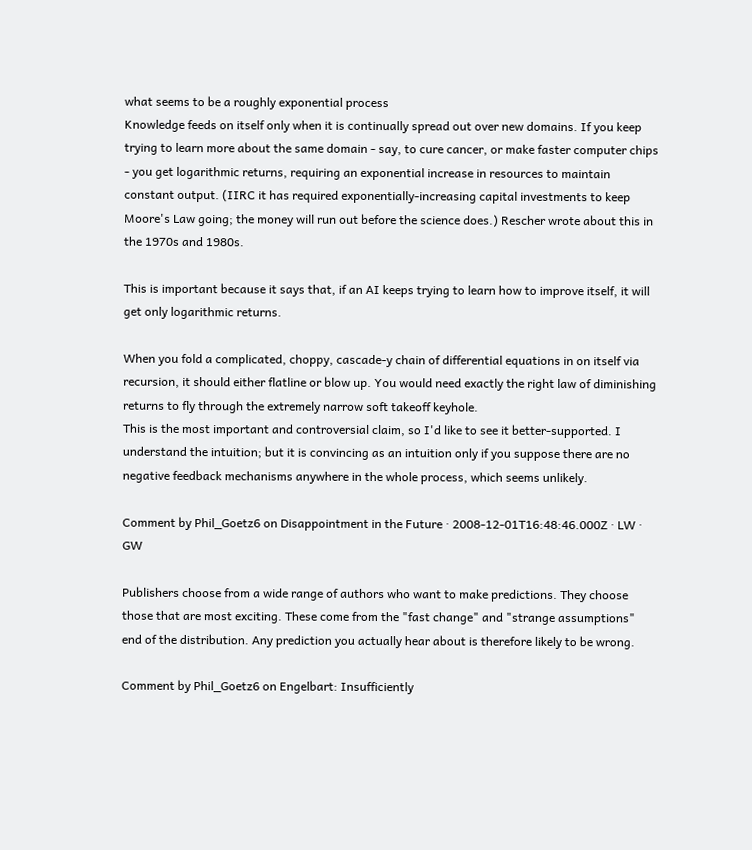what seems to be a roughly exponential process
Knowledge feeds on itself only when it is continually spread out over new domains. If you keep trying to learn more about the same domain - say, to cure cancer, or make faster computer chips - you get logarithmic returns, requiring an exponential increase in resources to maintain constant output. (IIRC it has required exponentially-increasing capital investments to keep Moore's Law going; the money will run out before the science does.) Rescher wrote about this in the 1970s and 1980s.

This is important because it says that, if an AI keeps trying to learn how to improve itself, it will get only logarithmic returns.

When you fold a complicated, choppy, cascade-y chain of differential equations in on itself via recursion, it should either flatline or blow up. You would need exactly the right law of diminishing returns to fly through the extremely narrow soft takeoff keyhole.
This is the most important and controversial claim, so I'd like to see it better-supported. I understand the intuition; but it is convincing as an intuition only if you suppose there are no negative feedback mechanisms anywhere in the whole process, which seems unlikely.

Comment by Phil_Goetz6 on Disappointment in the Future · 2008-12-01T16:48:46.000Z · LW · GW

Publishers choose from a wide range of authors who want to make predictions. They choose those that are most exciting. These come from the "fast change" and "strange assumptions" end of the distribution. Any prediction you actually hear about is therefore likely to be wrong.

Comment by Phil_Goetz6 on Engelbart: Insufficiently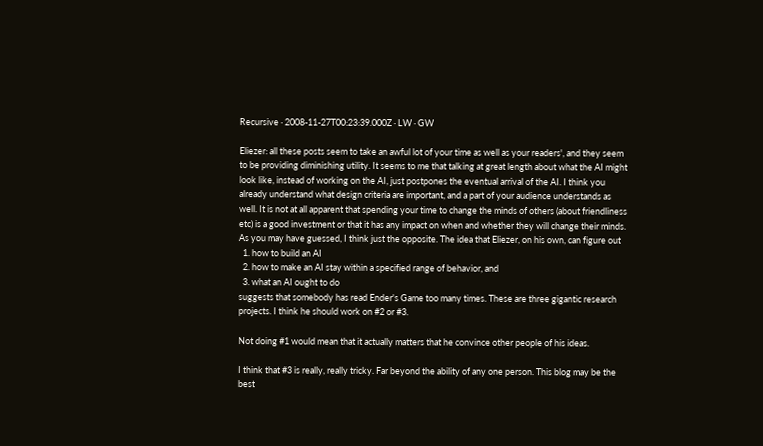Recursive · 2008-11-27T00:23:39.000Z · LW · GW

Eliezer: all these posts seem to take an awful lot of your time as well as your readers', and they seem to be providing diminishing utility. It seems to me that talking at great length about what the AI might look like, instead of working on the AI, just postpones the eventual arrival of the AI. I think you already understand what design criteria are important, and a part of your audience understands as well. It is not at all apparent that spending your time to change the minds of others (about friendliness etc) is a good investment or that it has any impact on when and whether they will change their minds.
As you may have guessed, I think just the opposite. The idea that Eliezer, on his own, can figure out
  1. how to build an AI
  2. how to make an AI stay within a specified range of behavior, and
  3. what an AI ought to do
suggests that somebody has read Ender's Game too many times. These are three gigantic research projects. I think he should work on #2 or #3.

Not doing #1 would mean that it actually matters that he convince other people of his ideas.

I think that #3 is really, really tricky. Far beyond the ability of any one person. This blog may be the best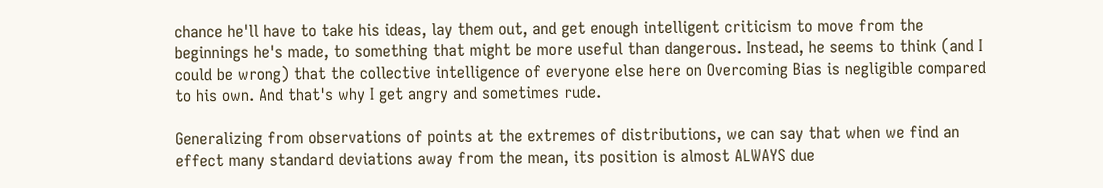chance he'll have to take his ideas, lay them out, and get enough intelligent criticism to move from the beginnings he's made, to something that might be more useful than dangerous. Instead, he seems to think (and I could be wrong) that the collective intelligence of everyone else here on Overcoming Bias is negligible compared to his own. And that's why I get angry and sometimes rude.

Generalizing from observations of points at the extremes of distributions, we can say that when we find an effect many standard deviations away from the mean, its position is almost ALWAYS due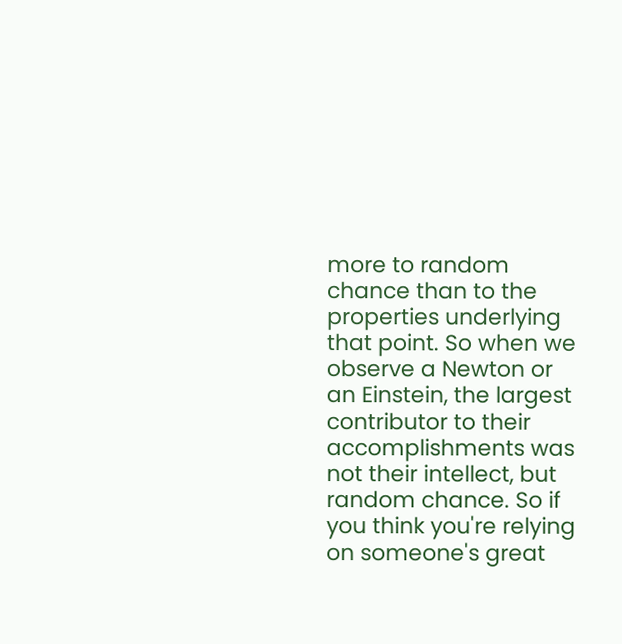more to random chance than to the properties underlying that point. So when we observe a Newton or an Einstein, the largest contributor to their accomplishments was not their intellect, but random chance. So if you think you're relying on someone's great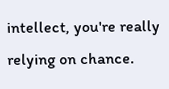intellect, you're really relying on chance.